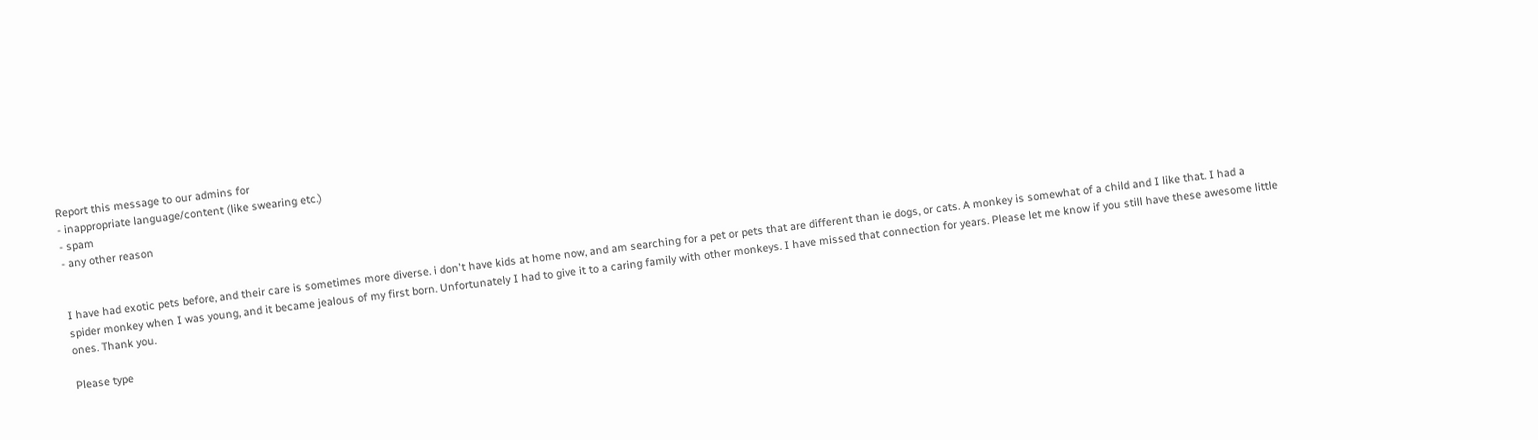Report this message to our admins for
- inappropriate language/content (like swearing etc.)
- spam
- any other reason


I have had exotic pets before, and their care is sometimes more diverse. i don't have kids at home now, and am searching for a pet or pets that are different than ie dogs, or cats. A monkey is somewhat of a child and I like that. I had a spider monkey when I was young, and it became jealous of my first born. Unfortunately I had to give it to a caring family with other monkeys. I have missed that connection for years. Please let me know if you still have these awesome little ones. Thank you.

Please type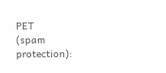PET
(spam protection):